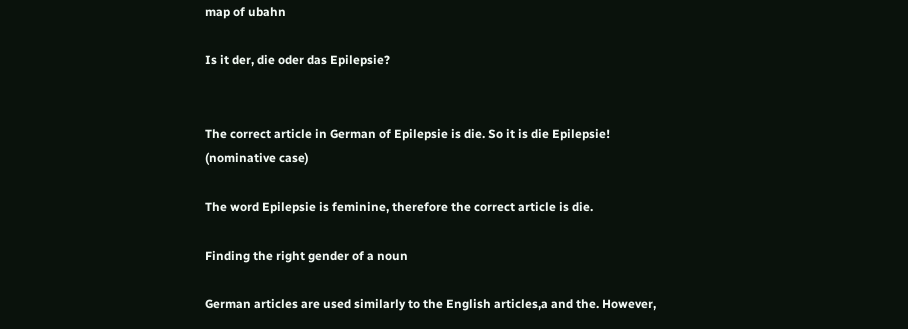map of ubahn

Is it der, die oder das Epilepsie?


The correct article in German of Epilepsie is die. So it is die Epilepsie! (nominative case)

The word Epilepsie is feminine, therefore the correct article is die.

Finding the right gender of a noun

German articles are used similarly to the English articles,a and the. However,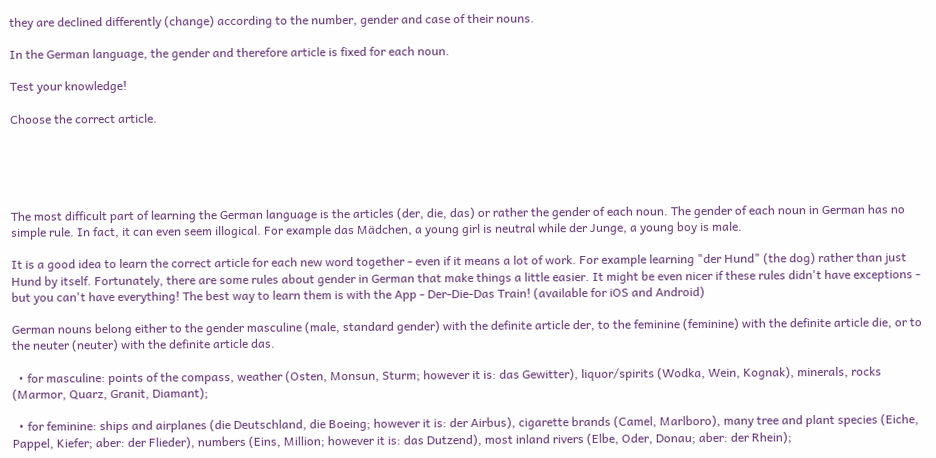they are declined differently (change) according to the number, gender and case of their nouns.

In the German language, the gender and therefore article is fixed for each noun.

Test your knowledge!

Choose the correct article.





The most difficult part of learning the German language is the articles (der, die, das) or rather the gender of each noun. The gender of each noun in German has no simple rule. In fact, it can even seem illogical. For example das Mädchen, a young girl is neutral while der Junge, a young boy is male.

It is a good idea to learn the correct article for each new word together - even if it means a lot of work. For example learning "der Hund" (the dog) rather than just Hund by itself. Fortunately, there are some rules about gender in German that make things a little easier. It might be even nicer if these rules didn't have exceptions - but you can't have everything! The best way to learn them is with the App - Der-Die-Das Train! (available for iOS and Android)

German nouns belong either to the gender masculine (male, standard gender) with the definite article der, to the feminine (feminine) with the definite article die, or to the neuter (neuter) with the definite article das.

  • for masculine: points of the compass, weather (Osten, Monsun, Sturm; however it is: das Gewitter), liquor/spirits (Wodka, Wein, Kognak), minerals, rocks (Marmor, Quarz, Granit, Diamant);

  • for feminine: ships and airplanes (die Deutschland, die Boeing; however it is: der Airbus), cigarette brands (Camel, Marlboro), many tree and plant species (Eiche, Pappel, Kiefer; aber: der Flieder), numbers (Eins, Million; however it is: das Dutzend), most inland rivers (Elbe, Oder, Donau; aber: der Rhein);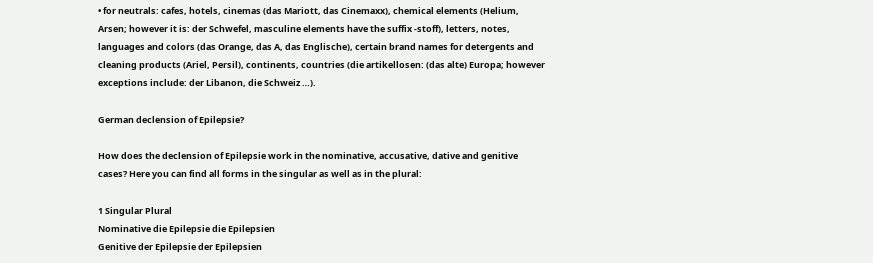• for neutrals: cafes, hotels, cinemas (das Mariott, das Cinemaxx), chemical elements (Helium, Arsen; however it is: der Schwefel, masculine elements have the suffix -stoff), letters, notes, languages and colors (das Orange, das A, das Englische), certain brand names for detergents and cleaning products (Ariel, Persil), continents, countries (die artikellosen: (das alte) Europa; however exceptions include: der Libanon, die Schweiz …).

German declension of Epilepsie?

How does the declension of Epilepsie work in the nominative, accusative, dative and genitive cases? Here you can find all forms in the singular as well as in the plural:

1 Singular Plural
Nominative die Epilepsie die Epilepsien
Genitive der Epilepsie der Epilepsien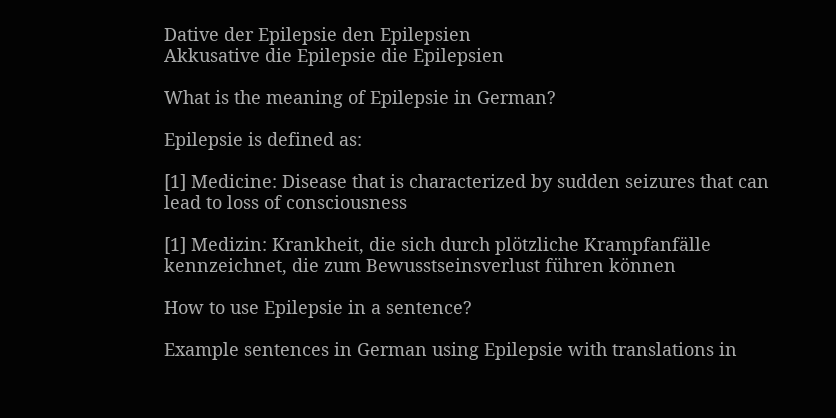Dative der Epilepsie den Epilepsien
Akkusative die Epilepsie die Epilepsien

What is the meaning of Epilepsie in German?

Epilepsie is defined as:

[1] Medicine: Disease that is characterized by sudden seizures that can lead to loss of consciousness

[1] Medizin: Krankheit, die sich durch plötzliche Krampfanfälle kennzeichnet, die zum Bewusstseinsverlust führen können

How to use Epilepsie in a sentence?

Example sentences in German using Epilepsie with translations in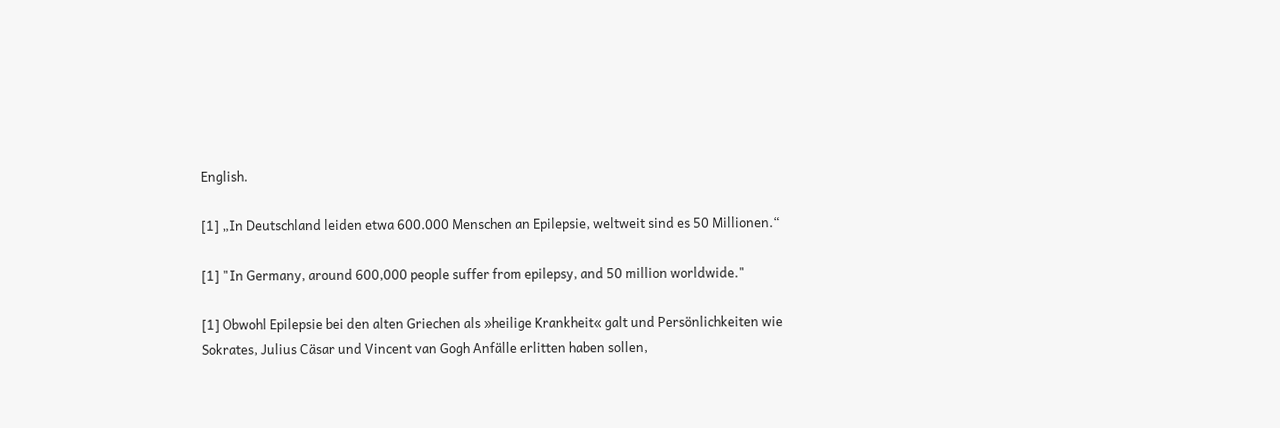English.

[1] „In Deutschland leiden etwa 600.000 Menschen an Epilepsie, weltweit sind es 50 Millionen.“

[1] "In Germany, around 600,000 people suffer from epilepsy, and 50 million worldwide."

[1] Obwohl Epilepsie bei den alten Griechen als »heilige Krankheit« galt und Persönlichkeiten wie Sokrates, Julius Cäsar und Vincent van Gogh Anfälle erlitten haben sollen,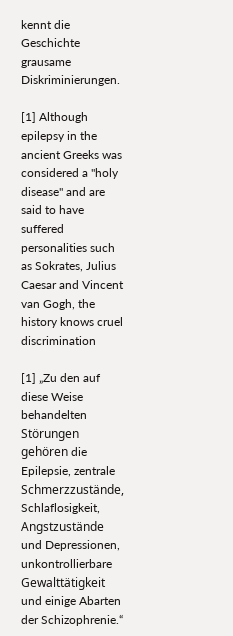kennt die Geschichte grausame Diskriminierungen.

[1] Although epilepsy in the ancient Greeks was considered a "holy disease" and are said to have suffered personalities such as Sokrates, Julius Caesar and Vincent van Gogh, the history knows cruel discrimination

[1] „Zu den auf diese Weise behandelten Störungen gehören die Epilepsie, zentrale Schmerzzustände, Schlaflosigkeit, Angstzustände und Depressionen, unkontrollierbare Gewalttätigkeit und einige Abarten der Schizophrenie.“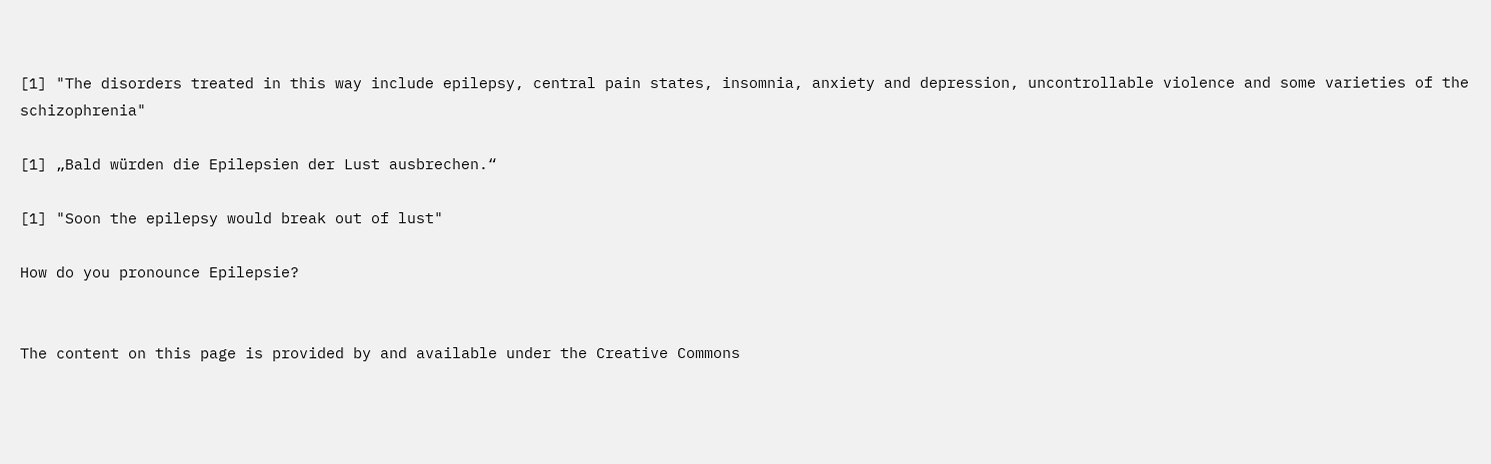[1] "The disorders treated in this way include epilepsy, central pain states, insomnia, anxiety and depression, uncontrollable violence and some varieties of the schizophrenia"

[1] „Bald würden die Epilepsien der Lust ausbrechen.“

[1] "Soon the epilepsy would break out of lust"

How do you pronounce Epilepsie?


The content on this page is provided by and available under the Creative Commons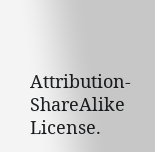Attribution-ShareAlike License.